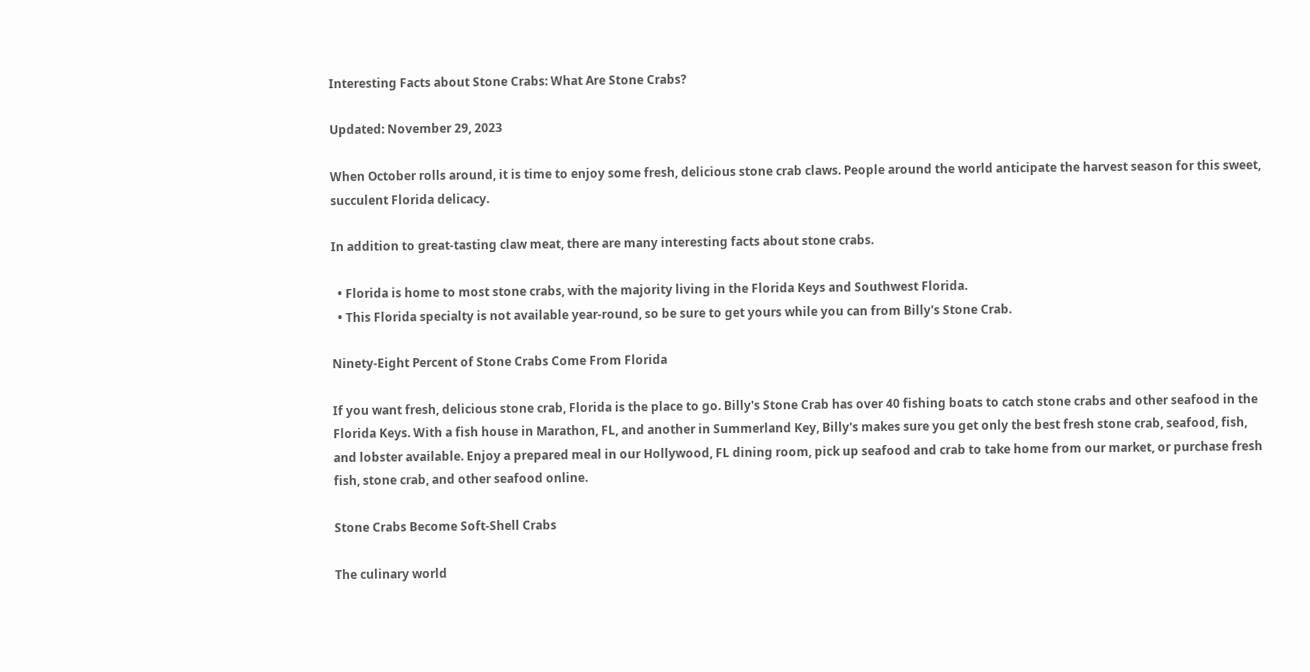Interesting Facts about Stone Crabs: What Are Stone Crabs?

Updated: November 29, 2023

When October rolls around, it is time to enjoy some fresh, delicious stone crab claws. People around the world anticipate the harvest season for this sweet, succulent Florida delicacy.

In addition to great-tasting claw meat, there are many interesting facts about stone crabs.

  • Florida is home to most stone crabs, with the majority living in the Florida Keys and Southwest Florida.
  • This Florida specialty is not available year-round, so be sure to get yours while you can from Billy's Stone Crab.

Ninety-Eight Percent of Stone Crabs Come From Florida

If you want fresh, delicious stone crab, Florida is the place to go. Billy's Stone Crab has over 40 fishing boats to catch stone crabs and other seafood in the Florida Keys. With a fish house in Marathon, FL, and another in Summerland Key, Billy's makes sure you get only the best fresh stone crab, seafood, fish, and lobster available. Enjoy a prepared meal in our Hollywood, FL dining room, pick up seafood and crab to take home from our market, or purchase fresh fish, stone crab, and other seafood online.

Stone Crabs Become Soft-Shell Crabs

The culinary world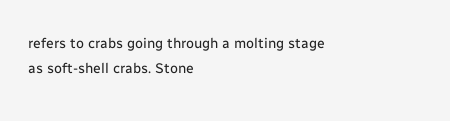refers to crabs going through a molting stage as soft-shell crabs. Stone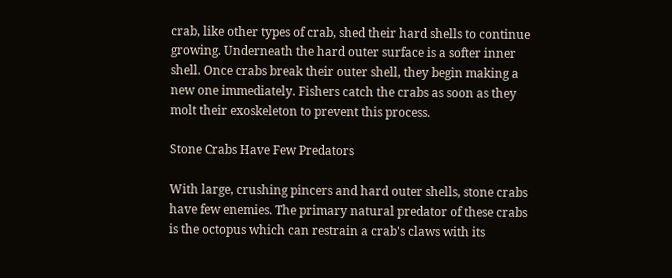crab, like other types of crab, shed their hard shells to continue growing. Underneath the hard outer surface is a softer inner shell. Once crabs break their outer shell, they begin making a new one immediately. Fishers catch the crabs as soon as they molt their exoskeleton to prevent this process.

Stone Crabs Have Few Predators

With large, crushing pincers and hard outer shells, stone crabs have few enemies. The primary natural predator of these crabs is the octopus which can restrain a crab's claws with its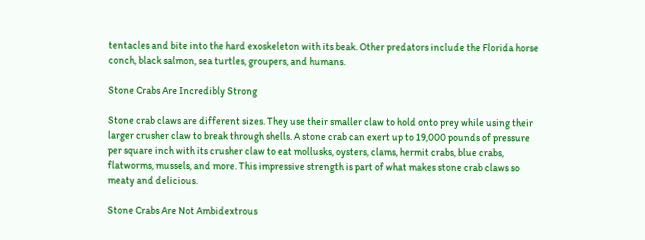tentacles and bite into the hard exoskeleton with its beak. Other predators include the Florida horse conch, black salmon, sea turtles, groupers, and humans.

Stone Crabs Are Incredibly Strong

Stone crab claws are different sizes. They use their smaller claw to hold onto prey while using their larger crusher claw to break through shells. A stone crab can exert up to 19,000 pounds of pressure per square inch with its crusher claw to eat mollusks, oysters, clams, hermit crabs, blue crabs, flatworms, mussels, and more. This impressive strength is part of what makes stone crab claws so meaty and delicious.

Stone Crabs Are Not Ambidextrous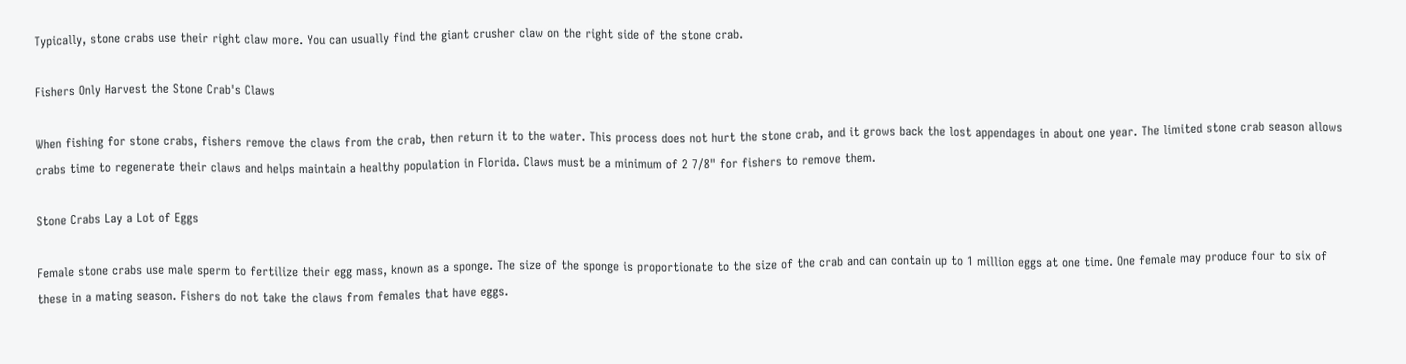Typically, stone crabs use their right claw more. You can usually find the giant crusher claw on the right side of the stone crab.

Fishers Only Harvest the Stone Crab's Claws

When fishing for stone crabs, fishers remove the claws from the crab, then return it to the water. This process does not hurt the stone crab, and it grows back the lost appendages in about one year. The limited stone crab season allows crabs time to regenerate their claws and helps maintain a healthy population in Florida. Claws must be a minimum of 2 7/8" for fishers to remove them.

Stone Crabs Lay a Lot of Eggs

Female stone crabs use male sperm to fertilize their egg mass, known as a sponge. The size of the sponge is proportionate to the size of the crab and can contain up to 1 million eggs at one time. One female may produce four to six of these in a mating season. Fishers do not take the claws from females that have eggs.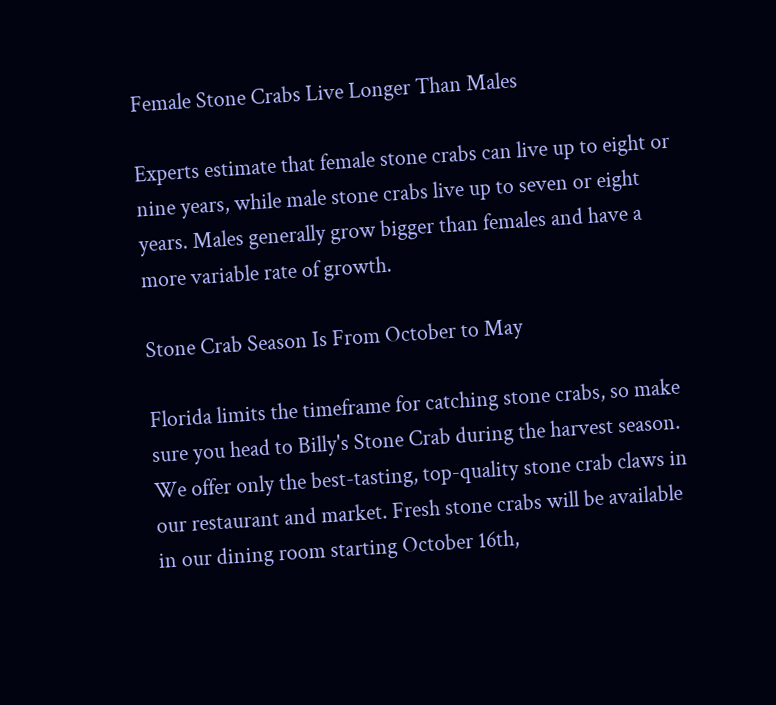Female Stone Crabs Live Longer Than Males

Experts estimate that female stone crabs can live up to eight or nine years, while male stone crabs live up to seven or eight years. Males generally grow bigger than females and have a more variable rate of growth.

Stone Crab Season Is From October to May

Florida limits the timeframe for catching stone crabs, so make sure you head to Billy's Stone Crab during the harvest season. We offer only the best-tasting, top-quality stone crab claws in our restaurant and market. Fresh stone crabs will be available in our dining room starting October 16th,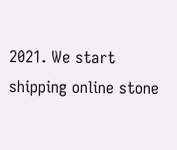2021. We start shipping online stone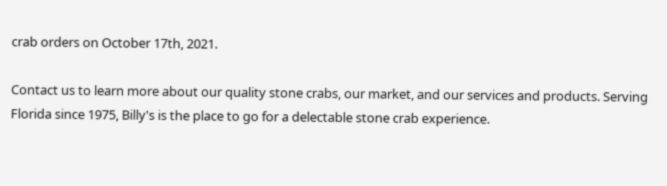crab orders on October 17th, 2021.

Contact us to learn more about our quality stone crabs, our market, and our services and products. Serving Florida since 1975, Billy's is the place to go for a delectable stone crab experience.